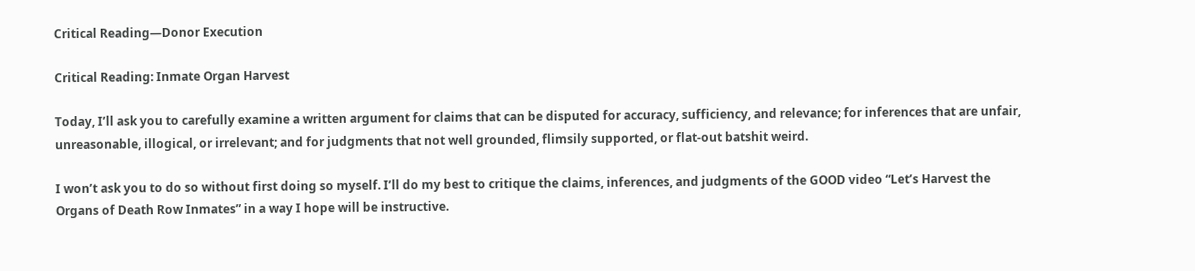Critical Reading—Donor Execution

Critical Reading: Inmate Organ Harvest

Today, I’ll ask you to carefully examine a written argument for claims that can be disputed for accuracy, sufficiency, and relevance; for inferences that are unfair, unreasonable, illogical, or irrelevant; and for judgments that not well grounded, flimsily supported, or flat-out batshit weird.

I won’t ask you to do so without first doing so myself. I’ll do my best to critique the claims, inferences, and judgments of the GOOD video “Let’s Harvest the Organs of Death Row Inmates” in a way I hope will be instructive.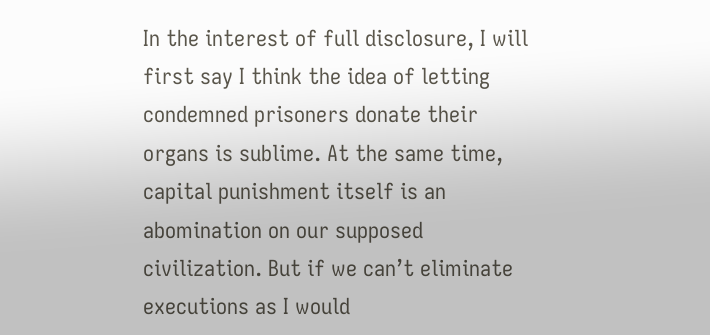In the interest of full disclosure, I will first say I think the idea of letting condemned prisoners donate their organs is sublime. At the same time, capital punishment itself is an abomination on our supposed civilization. But if we can’t eliminate executions as I would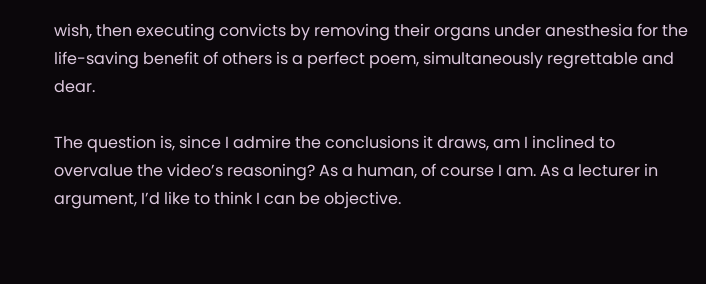wish, then executing convicts by removing their organs under anesthesia for the life-saving benefit of others is a perfect poem, simultaneously regrettable and dear.

The question is, since I admire the conclusions it draws, am I inclined to overvalue the video’s reasoning? As a human, of course I am. As a lecturer in argument, I’d like to think I can be objective.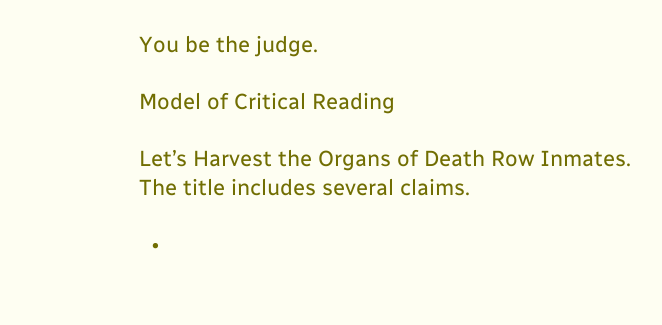You be the judge.

Model of Critical Reading

Let’s Harvest the Organs of Death Row Inmates.
The title includes several claims.

  •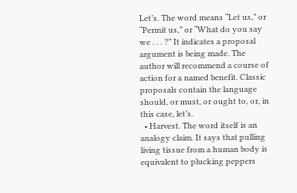Let’s. The word means “Let us,” or “Permit us,” or “What do you say we . . . ?” It indicates a proposal argument is being made. The author will recommend a course of action for a named benefit. Classic proposals contain the language should, or must, or ought to, or, in this case, let’s.
  • Harvest. The word itself is an analogy claim. It says that pulling living tissue from a human body is equivalent to plucking peppers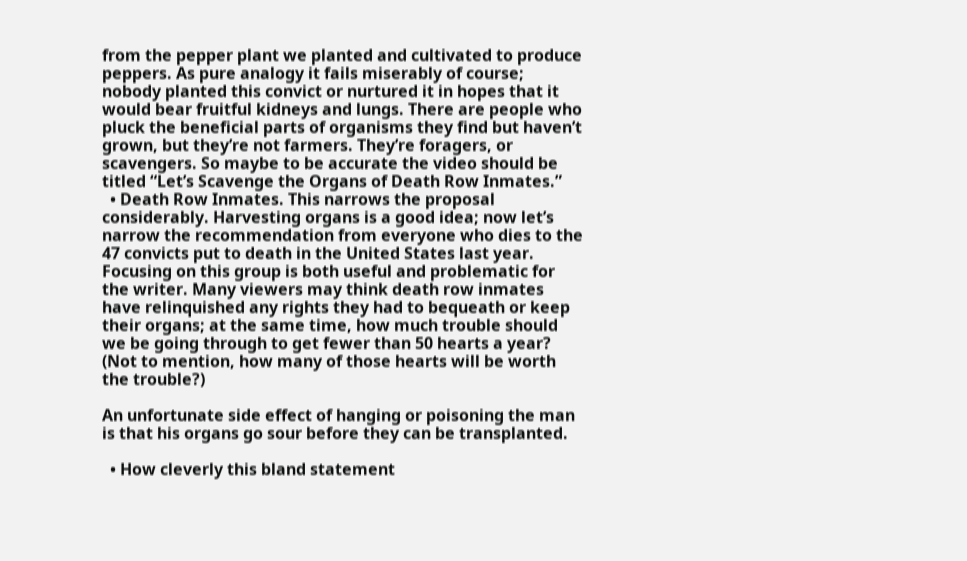from the pepper plant we planted and cultivated to produce peppers. As pure analogy it fails miserably of course; nobody planted this convict or nurtured it in hopes that it would bear fruitful kidneys and lungs. There are people who pluck the beneficial parts of organisms they find but haven’t grown, but they’re not farmers. They’re foragers, or scavengers. So maybe to be accurate the video should be titled “Let’s Scavenge the Organs of Death Row Inmates.”
  • Death Row Inmates. This narrows the proposal considerably. Harvesting organs is a good idea; now let’s narrow the recommendation from everyone who dies to the 47 convicts put to death in the United States last year. Focusing on this group is both useful and problematic for the writer. Many viewers may think death row inmates have relinquished any rights they had to bequeath or keep their organs; at the same time, how much trouble should we be going through to get fewer than 50 hearts a year? (Not to mention, how many of those hearts will be worth the trouble?)

An unfortunate side effect of hanging or poisoning the man is that his organs go sour before they can be transplanted.

  • How cleverly this bland statement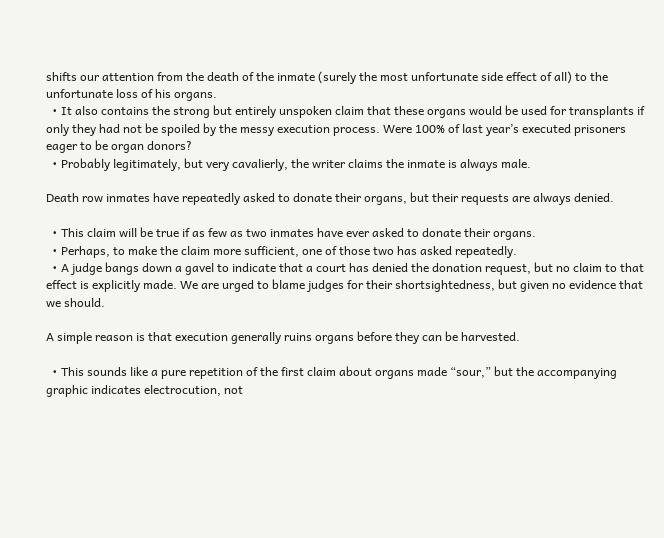shifts our attention from the death of the inmate (surely the most unfortunate side effect of all) to the unfortunate loss of his organs.
  • It also contains the strong but entirely unspoken claim that these organs would be used for transplants if only they had not be spoiled by the messy execution process. Were 100% of last year’s executed prisoners eager to be organ donors?
  • Probably legitimately, but very cavalierly, the writer claims the inmate is always male.

Death row inmates have repeatedly asked to donate their organs, but their requests are always denied.

  • This claim will be true if as few as two inmates have ever asked to donate their organs.
  • Perhaps, to make the claim more sufficient, one of those two has asked repeatedly.
  • A judge bangs down a gavel to indicate that a court has denied the donation request, but no claim to that effect is explicitly made. We are urged to blame judges for their shortsightedness, but given no evidence that we should.

A simple reason is that execution generally ruins organs before they can be harvested.

  • This sounds like a pure repetition of the first claim about organs made “sour,” but the accompanying graphic indicates electrocution, not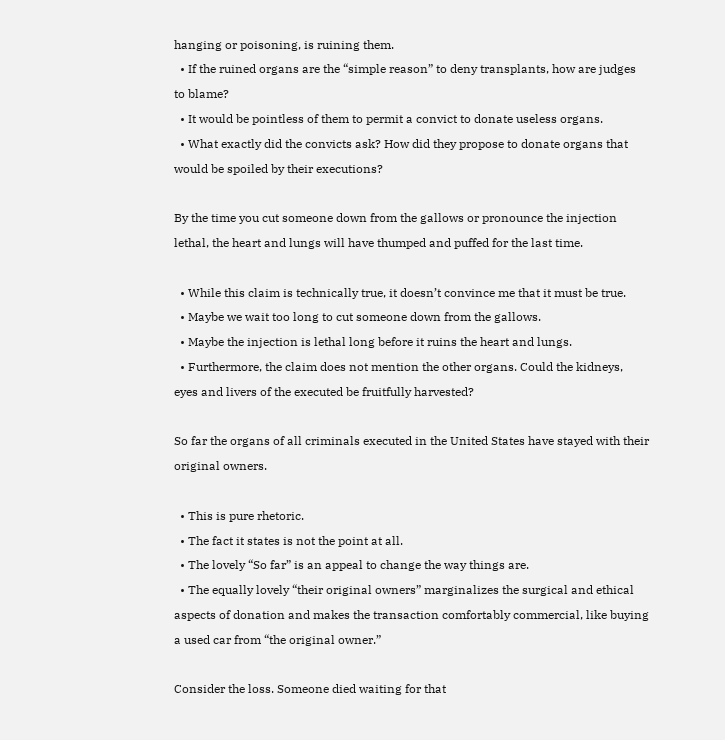hanging or poisoning, is ruining them.
  • If the ruined organs are the “simple reason” to deny transplants, how are judges to blame?
  • It would be pointless of them to permit a convict to donate useless organs.
  • What exactly did the convicts ask? How did they propose to donate organs that would be spoiled by their executions?

By the time you cut someone down from the gallows or pronounce the injection lethal, the heart and lungs will have thumped and puffed for the last time.

  • While this claim is technically true, it doesn’t convince me that it must be true.
  • Maybe we wait too long to cut someone down from the gallows.
  • Maybe the injection is lethal long before it ruins the heart and lungs.
  • Furthermore, the claim does not mention the other organs. Could the kidneys, eyes and livers of the executed be fruitfully harvested?

So far the organs of all criminals executed in the United States have stayed with their original owners.

  • This is pure rhetoric.
  • The fact it states is not the point at all.
  • The lovely “So far” is an appeal to change the way things are.
  • The equally lovely “their original owners” marginalizes the surgical and ethical aspects of donation and makes the transaction comfortably commercial, like buying a used car from “the original owner.”

Consider the loss. Someone died waiting for that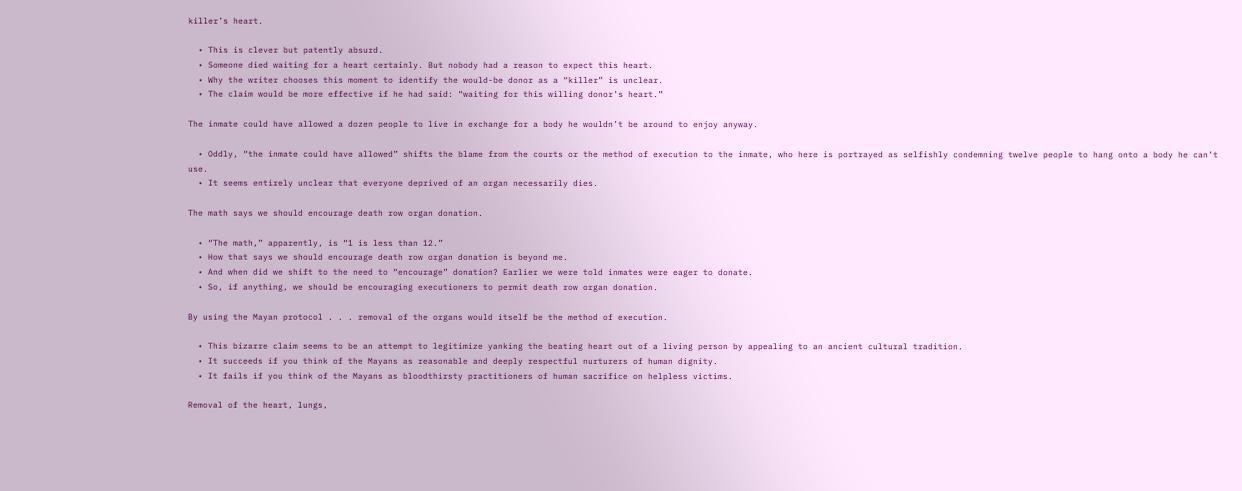killer’s heart.

  • This is clever but patently absurd.
  • Someone died waiting for a heart certainly. But nobody had a reason to expect this heart.
  • Why the writer chooses this moment to identify the would-be donor as a “killer” is unclear.
  • The claim would be more effective if he had said: “waiting for this willing donor’s heart.”

The inmate could have allowed a dozen people to live in exchange for a body he wouldn’t be around to enjoy anyway.

  • Oddly, “the inmate could have allowed” shifts the blame from the courts or the method of execution to the inmate, who here is portrayed as selfishly condemning twelve people to hang onto a body he can’t use.
  • It seems entirely unclear that everyone deprived of an organ necessarily dies.

The math says we should encourage death row organ donation.

  • “The math,” apparently, is “1 is less than 12.”
  • How that says we should encourage death row organ donation is beyond me.
  • And when did we shift to the need to “encourage” donation? Earlier we were told inmates were eager to donate.
  • So, if anything, we should be encouraging executioners to permit death row organ donation.

By using the Mayan protocol . . . removal of the organs would itself be the method of execution.

  • This bizarre claim seems to be an attempt to legitimize yanking the beating heart out of a living person by appealing to an ancient cultural tradition.
  • It succeeds if you think of the Mayans as reasonable and deeply respectful nurturers of human dignity.
  • It fails if you think of the Mayans as bloodthirsty practitioners of human sacrifice on helpless victims.

Removal of the heart, lungs,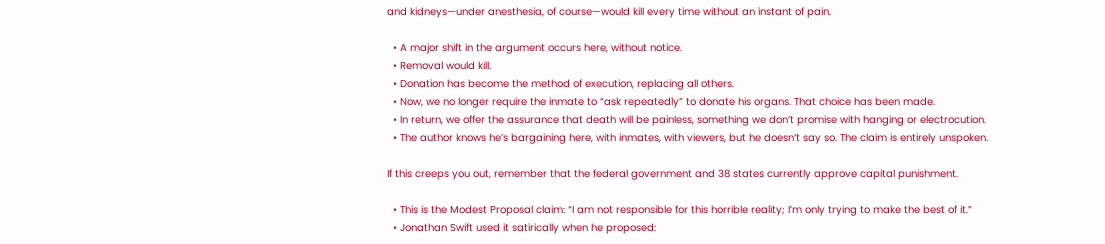and kidneys—under anesthesia, of course—would kill every time without an instant of pain.

  • A major shift in the argument occurs here, without notice.
  • Removal would kill.
  • Donation has become the method of execution, replacing all others.
  • Now, we no longer require the inmate to “ask repeatedly” to donate his organs. That choice has been made.
  • In return, we offer the assurance that death will be painless, something we don’t promise with hanging or electrocution.
  • The author knows he’s bargaining here, with inmates, with viewers, but he doesn’t say so. The claim is entirely unspoken.

If this creeps you out, remember that the federal government and 38 states currently approve capital punishment.

  • This is the Modest Proposal claim: “I am not responsible for this horrible reality; I’m only trying to make the best of it.”
  • Jonathan Swift used it satirically when he proposed: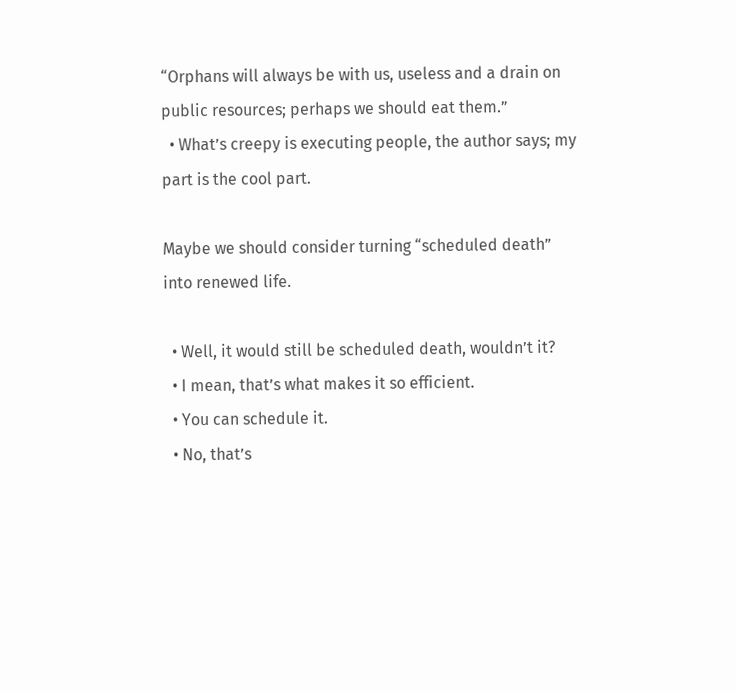“Orphans will always be with us, useless and a drain on public resources; perhaps we should eat them.”
  • What’s creepy is executing people, the author says; my part is the cool part.

Maybe we should consider turning “scheduled death” into renewed life.

  • Well, it would still be scheduled death, wouldn’t it?
  • I mean, that’s what makes it so efficient.
  • You can schedule it.
  • No, that’s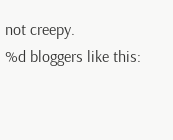not creepy.
%d bloggers like this: